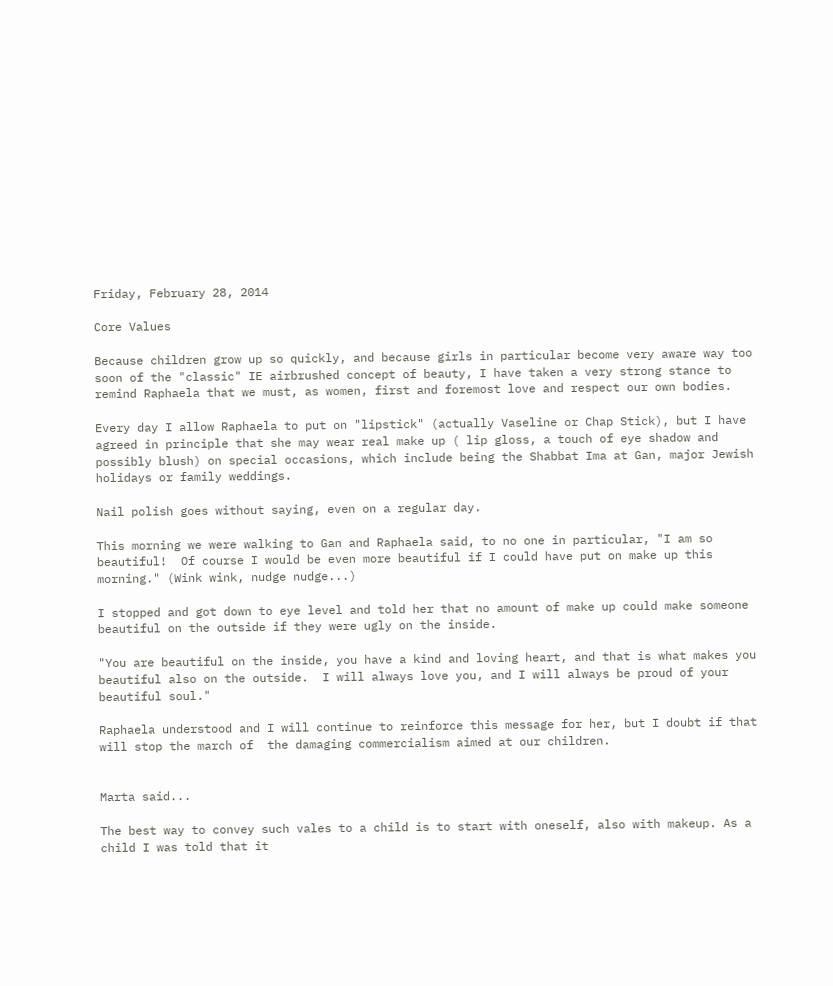Friday, February 28, 2014

Core Values

Because children grow up so quickly, and because girls in particular become very aware way too soon of the "classic" IE airbrushed concept of beauty, I have taken a very strong stance to remind Raphaela that we must, as women, first and foremost love and respect our own bodies.

Every day I allow Raphaela to put on "lipstick" (actually Vaseline or Chap Stick), but I have agreed in principle that she may wear real make up ( lip gloss, a touch of eye shadow and possibly blush) on special occasions, which include being the Shabbat Ima at Gan, major Jewish holidays or family weddings.

Nail polish goes without saying, even on a regular day.

This morning we were walking to Gan and Raphaela said, to no one in particular, "I am so beautiful!  Of course I would be even more beautiful if I could have put on make up this morning." (Wink wink, nudge nudge...)

I stopped and got down to eye level and told her that no amount of make up could make someone beautiful on the outside if they were ugly on the inside.

"You are beautiful on the inside, you have a kind and loving heart, and that is what makes you beautiful also on the outside.  I will always love you, and I will always be proud of your beautiful soul."

Raphaela understood and I will continue to reinforce this message for her, but I doubt if that will stop the march of  the damaging commercialism aimed at our children.


Marta said...

The best way to convey such vales to a child is to start with oneself, also with makeup. As a child I was told that it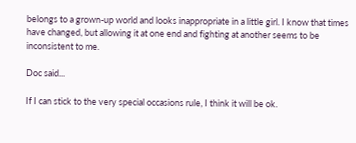belongs to a grown-up world and looks inappropriate in a little girl. I know that times have changed, but allowing it at one end and fighting at another seems to be inconsistent to me.

Doc said...

If I can stick to the very special occasions rule, I think it will be ok.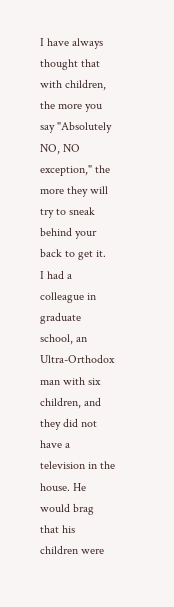I have always thought that with children, the more you say "Absolutely NO, NO exception," the more they will try to sneak behind your back to get it.
I had a colleague in graduate school, an Ultra-Orthodox man with six children, and they did not have a television in the house. He would brag that his children were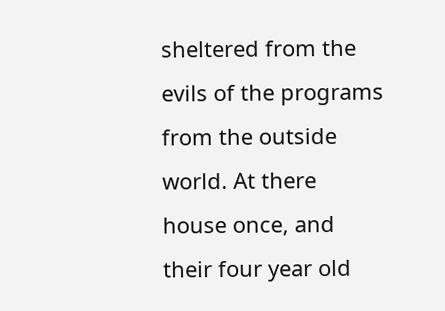sheltered from the evils of the programs from the outside world. At there house once, and their four year old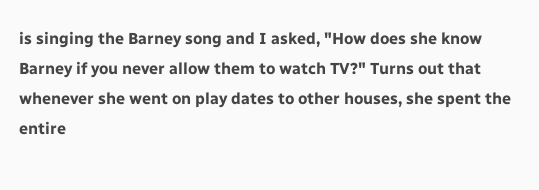is singing the Barney song and I asked, "How does she know Barney if you never allow them to watch TV?" Turns out that whenever she went on play dates to other houses, she spent the entire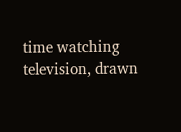time watching television, drawn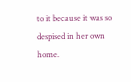to it because it was so despised in her own home.